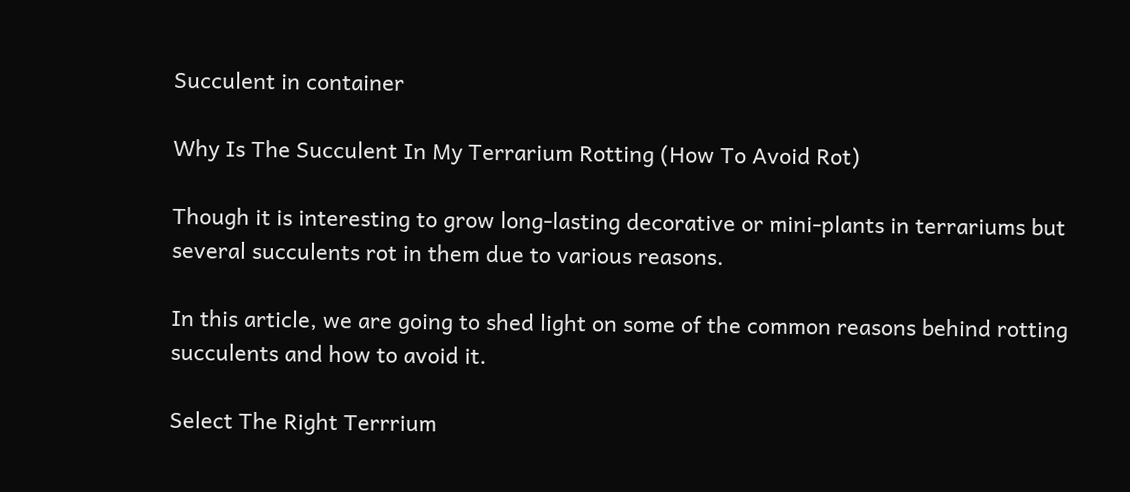Succulent in container

Why Is The Succulent In My Terrarium Rotting (How To Avoid Rot)

Though it is interesting to grow long-lasting decorative or mini-plants in terrariums but several succulents rot in them due to various reasons.

In this article, we are going to shed light on some of the common reasons behind rotting succulents and how to avoid it.

Select The Right Terrrium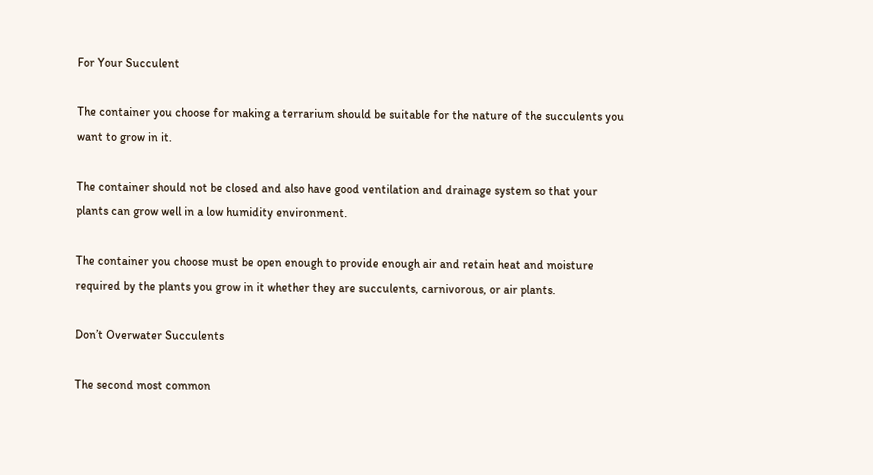For Your Succulent

The container you choose for making a terrarium should be suitable for the nature of the succulents you want to grow in it.

The container should not be closed and also have good ventilation and drainage system so that your plants can grow well in a low humidity environment.

The container you choose must be open enough to provide enough air and retain heat and moisture required by the plants you grow in it whether they are succulents, carnivorous, or air plants.

Don’t Overwater Succulents

The second most common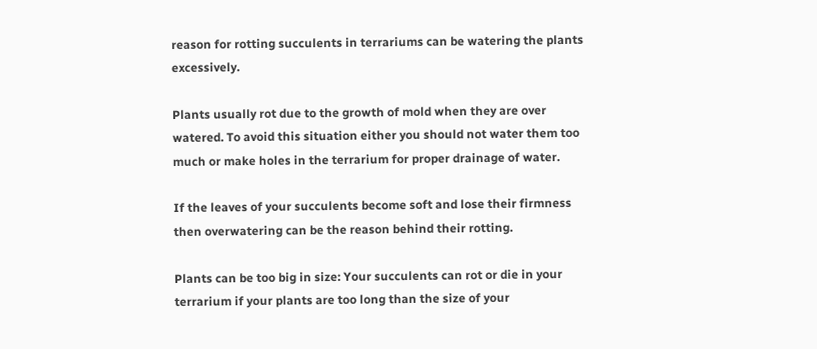reason for rotting succulents in terrariums can be watering the plants excessively.

Plants usually rot due to the growth of mold when they are over watered. To avoid this situation either you should not water them too much or make holes in the terrarium for proper drainage of water.

If the leaves of your succulents become soft and lose their firmness then overwatering can be the reason behind their rotting.

Plants can be too big in size: Your succulents can rot or die in your terrarium if your plants are too long than the size of your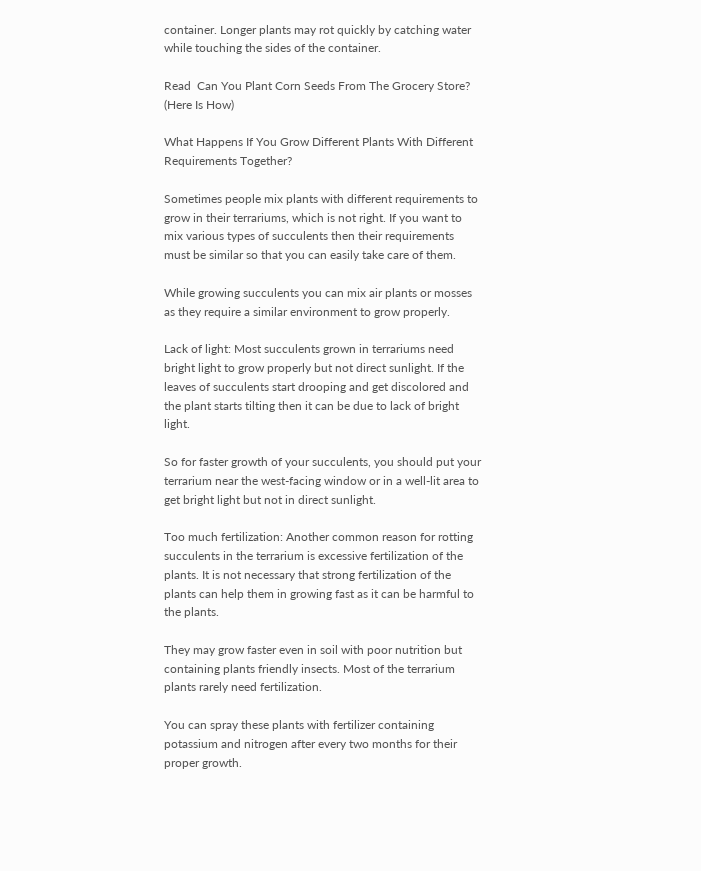container. Longer plants may rot quickly by catching water while touching the sides of the container.

Read  Can You Plant Corn Seeds From The Grocery Store? (Here Is How)

What Happens If You Grow Different Plants With Different Requirements Together?

Sometimes people mix plants with different requirements to grow in their terrariums, which is not right. If you want to mix various types of succulents then their requirements must be similar so that you can easily take care of them.

While growing succulents you can mix air plants or mosses as they require a similar environment to grow properly.

Lack of light: Most succulents grown in terrariums need bright light to grow properly but not direct sunlight. If the leaves of succulents start drooping and get discolored and the plant starts tilting then it can be due to lack of bright light.

So for faster growth of your succulents, you should put your terrarium near the west-facing window or in a well-lit area to get bright light but not in direct sunlight.

Too much fertilization: Another common reason for rotting succulents in the terrarium is excessive fertilization of the plants. It is not necessary that strong fertilization of the plants can help them in growing fast as it can be harmful to the plants.

They may grow faster even in soil with poor nutrition but containing plants friendly insects. Most of the terrarium plants rarely need fertilization.

You can spray these plants with fertilizer containing potassium and nitrogen after every two months for their proper growth.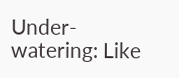Under-watering: Like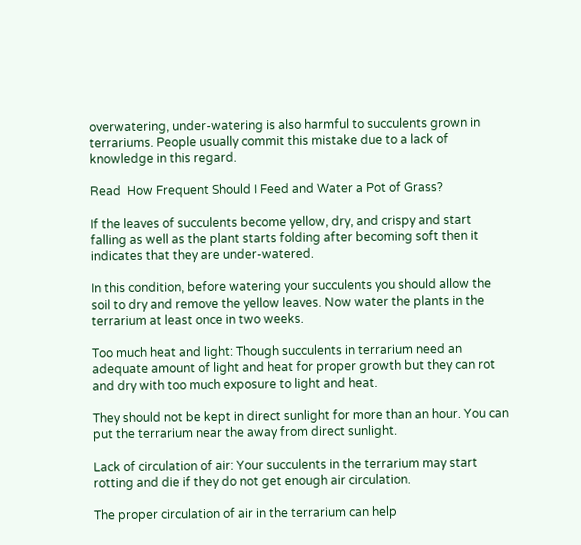overwatering, under-watering is also harmful to succulents grown in terrariums. People usually commit this mistake due to a lack of knowledge in this regard.

Read  How Frequent Should I Feed and Water a Pot of Grass?

If the leaves of succulents become yellow, dry, and crispy and start falling as well as the plant starts folding after becoming soft then it indicates that they are under-watered.

In this condition, before watering your succulents you should allow the soil to dry and remove the yellow leaves. Now water the plants in the terrarium at least once in two weeks.

Too much heat and light: Though succulents in terrarium need an adequate amount of light and heat for proper growth but they can rot and dry with too much exposure to light and heat.

They should not be kept in direct sunlight for more than an hour. You can put the terrarium near the away from direct sunlight.

Lack of circulation of air: Your succulents in the terrarium may start rotting and die if they do not get enough air circulation.

The proper circulation of air in the terrarium can help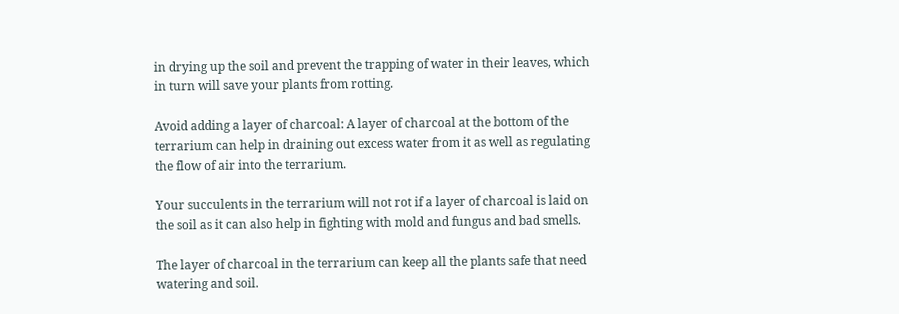in drying up the soil and prevent the trapping of water in their leaves, which in turn will save your plants from rotting.

Avoid adding a layer of charcoal: A layer of charcoal at the bottom of the terrarium can help in draining out excess water from it as well as regulating the flow of air into the terrarium.

Your succulents in the terrarium will not rot if a layer of charcoal is laid on the soil as it can also help in fighting with mold and fungus and bad smells.

The layer of charcoal in the terrarium can keep all the plants safe that need watering and soil.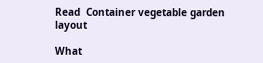Read  Container vegetable garden layout

What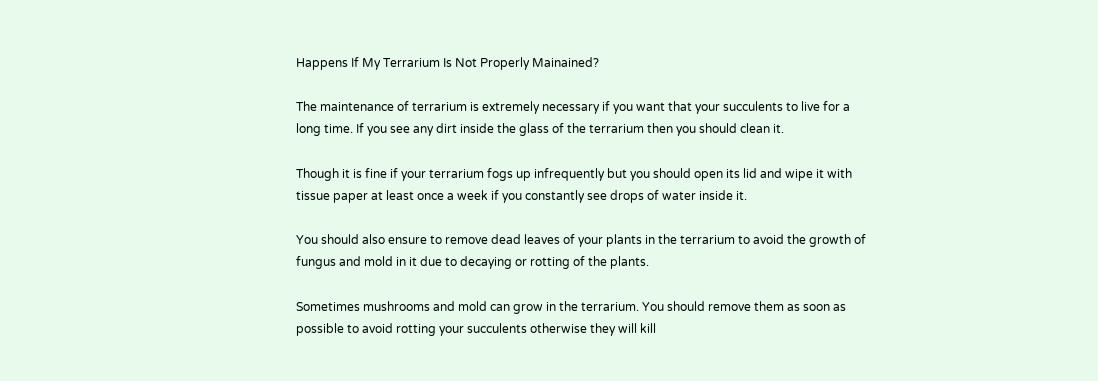Happens If My Terrarium Is Not Properly Mainained?

The maintenance of terrarium is extremely necessary if you want that your succulents to live for a long time. If you see any dirt inside the glass of the terrarium then you should clean it.

Though it is fine if your terrarium fogs up infrequently but you should open its lid and wipe it with tissue paper at least once a week if you constantly see drops of water inside it.

You should also ensure to remove dead leaves of your plants in the terrarium to avoid the growth of fungus and mold in it due to decaying or rotting of the plants.

Sometimes mushrooms and mold can grow in the terrarium. You should remove them as soon as possible to avoid rotting your succulents otherwise they will kill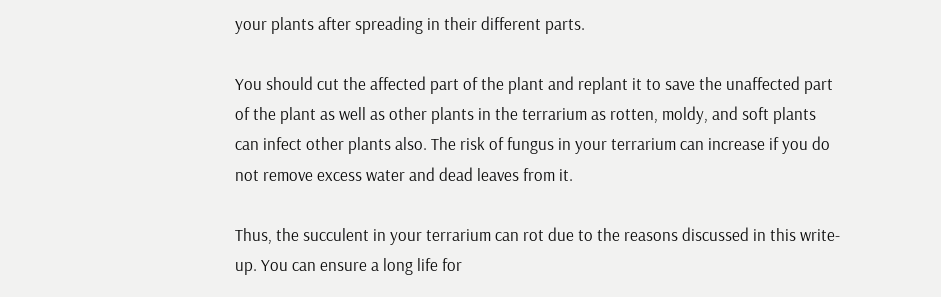your plants after spreading in their different parts.

You should cut the affected part of the plant and replant it to save the unaffected part of the plant as well as other plants in the terrarium as rotten, moldy, and soft plants can infect other plants also. The risk of fungus in your terrarium can increase if you do not remove excess water and dead leaves from it.

Thus, the succulent in your terrarium can rot due to the reasons discussed in this write-up. You can ensure a long life for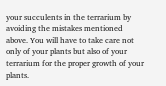your succulents in the terrarium by avoiding the mistakes mentioned above. You will have to take care not only of your plants but also of your terrarium for the proper growth of your plants.